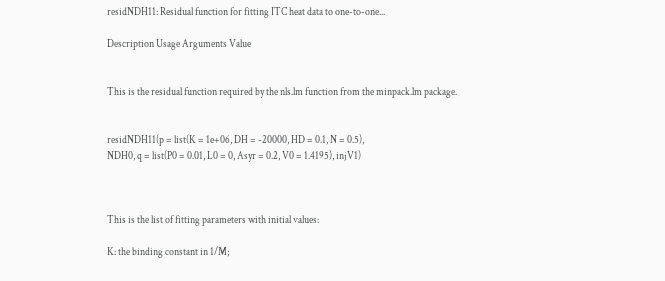residNDH11: Residual function for fitting ITC heat data to one-to-one...

Description Usage Arguments Value


This is the residual function required by the nls.lm function from the minpack.lm package.


residNDH11(p = list(K = 1e+06, DH = -20000, HD = 0.1, N = 0.5),
NDH0, q = list(P0 = 0.01, L0 = 0, Asyr = 0.2, V0 = 1.4195), injV1)



This is the list of fitting parameters with initial values:

K: the binding constant in 1/M;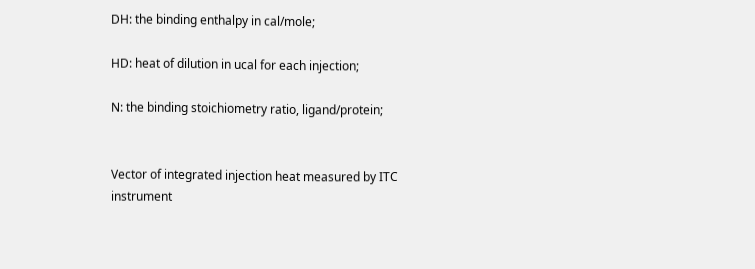DH: the binding enthalpy in cal/mole;

HD: heat of dilution in ucal for each injection;

N: the binding stoichiometry ratio, ligand/protein;


Vector of integrated injection heat measured by ITC instrument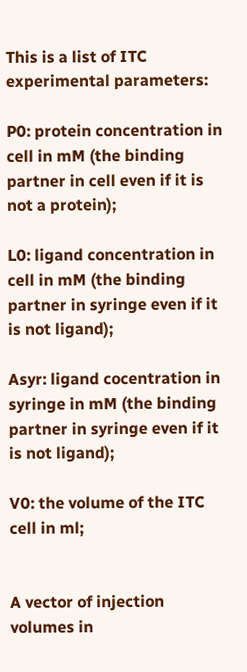This is a list of ITC experimental parameters:

P0: protein concentration in cell in mM (the binding partner in cell even if it is not a protein);

L0: ligand concentration in cell in mM (the binding partner in syringe even if it is not ligand);

Asyr: ligand cocentration in syringe in mM (the binding partner in syringe even if it is not ligand);

V0: the volume of the ITC cell in ml;


A vector of injection volumes in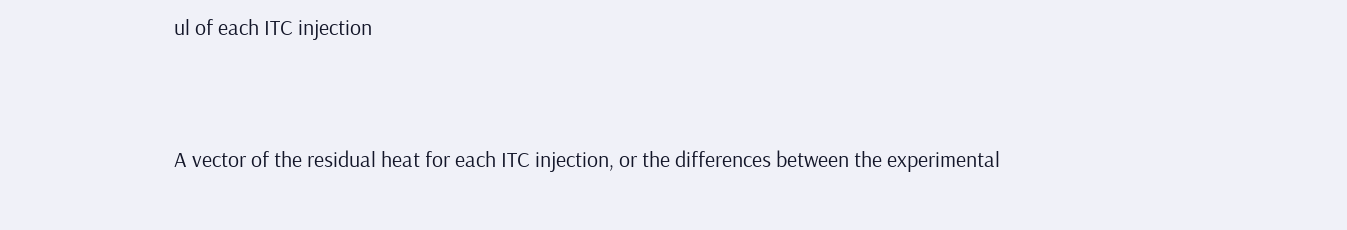ul of each ITC injection


A vector of the residual heat for each ITC injection, or the differences between the experimental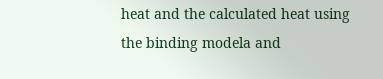heat and the calculated heat using the binding modela and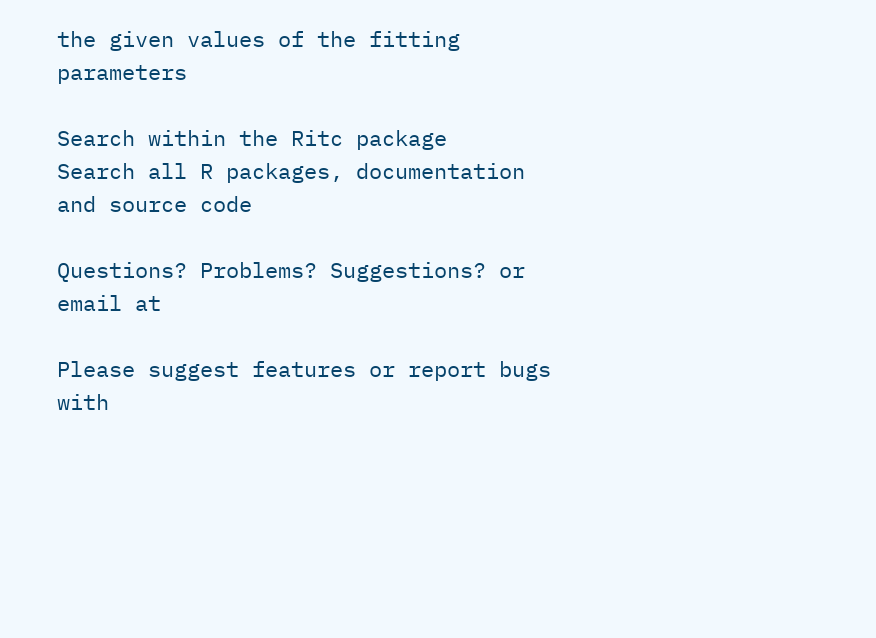the given values of the fitting parameters

Search within the Ritc package
Search all R packages, documentation and source code

Questions? Problems? Suggestions? or email at

Please suggest features or report bugs with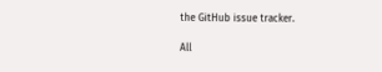the GitHub issue tracker.

All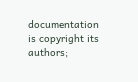documentation is copyright its authors;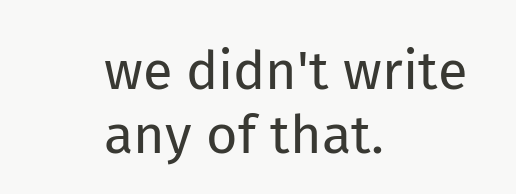we didn't write any of that.